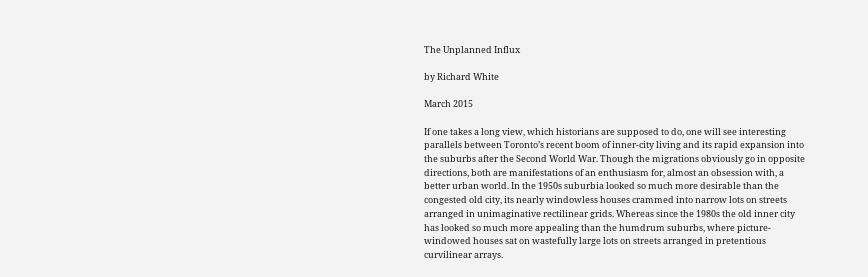The Unplanned Influx

by Richard White

March 2015

If one takes a long view, which historians are supposed to do, one will see interesting parallels between Toronto’s recent boom of inner-city living and its rapid expansion into the suburbs after the Second World War. Though the migrations obviously go in opposite directions, both are manifestations of an enthusiasm for, almost an obsession with, a better urban world. In the 1950s suburbia looked so much more desirable than the congested old city, its nearly windowless houses crammed into narrow lots on streets arranged in unimaginative rectilinear grids. Whereas since the 1980s the old inner city has looked so much more appealing than the humdrum suburbs, where picture-windowed houses sat on wastefully large lots on streets arranged in pretentious curvilinear arrays.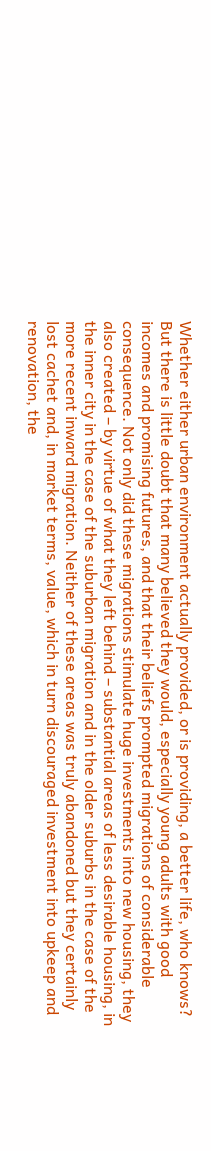Whether either urban environment actually provided, or is providing, a better life, who knows? But there is little doubt that many believed they would, especially young adults with good incomes and promising futures, and that their beliefs prompted migrations of considerable consequence. Not only did these migrations stimulate huge investments into new housing, they also created – by virtue of what they left behind – substantial areas of less desirable housing, in the inner city in the case of the suburban migration and in the older suburbs in the case of the more recent inward migration. Neither of these areas was truly abandoned but they certainly lost cachet and, in market terms, value, which in turn discouraged investment into upkeep and renovation, the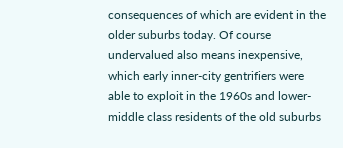consequences of which are evident in the older suburbs today. Of course undervalued also means inexpensive, which early inner-city gentrifiers were able to exploit in the 1960s and lower-middle class residents of the old suburbs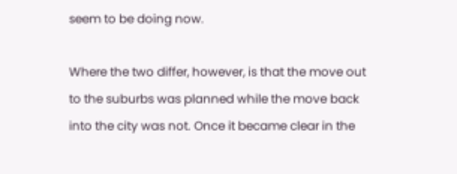seem to be doing now.

Where the two differ, however, is that the move out to the suburbs was planned while the move back into the city was not. Once it became clear in the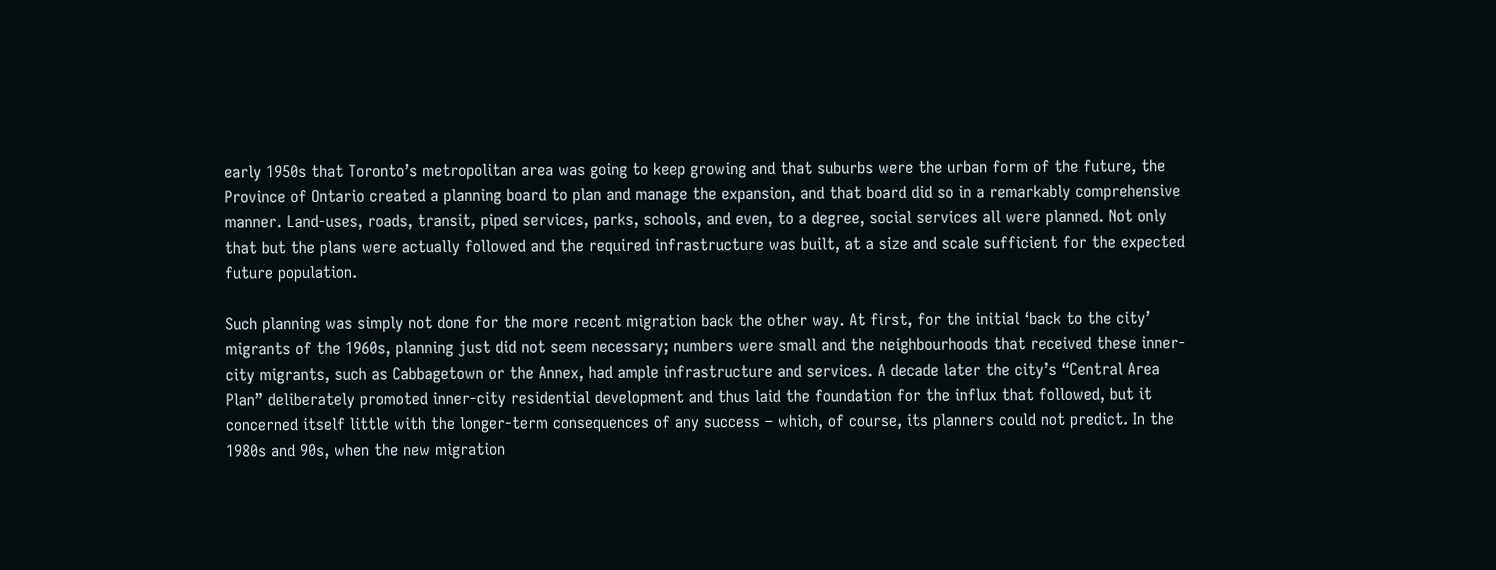early 1950s that Toronto’s metropolitan area was going to keep growing and that suburbs were the urban form of the future, the Province of Ontario created a planning board to plan and manage the expansion, and that board did so in a remarkably comprehensive manner. Land-uses, roads, transit, piped services, parks, schools, and even, to a degree, social services all were planned. Not only that but the plans were actually followed and the required infrastructure was built, at a size and scale sufficient for the expected future population.

Such planning was simply not done for the more recent migration back the other way. At first, for the initial ‘back to the city’ migrants of the 1960s, planning just did not seem necessary; numbers were small and the neighbourhoods that received these inner-city migrants, such as Cabbagetown or the Annex, had ample infrastructure and services. A decade later the city’s “Central Area Plan” deliberately promoted inner-city residential development and thus laid the foundation for the influx that followed, but it concerned itself little with the longer-term consequences of any success – which, of course, its planners could not predict. In the 1980s and 90s, when the new migration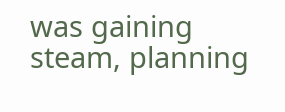was gaining steam, planning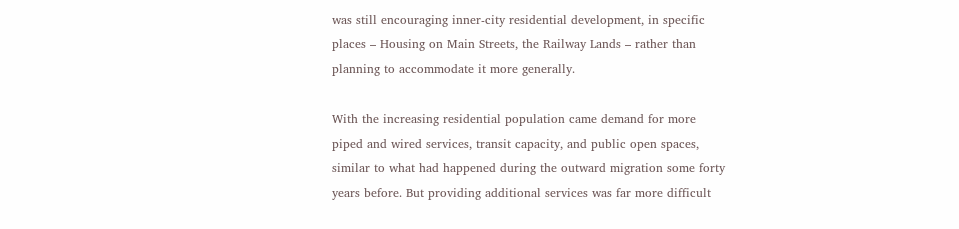was still encouraging inner-city residential development, in specific places – Housing on Main Streets, the Railway Lands – rather than planning to accommodate it more generally.

With the increasing residential population came demand for more piped and wired services, transit capacity, and public open spaces, similar to what had happened during the outward migration some forty years before. But providing additional services was far more difficult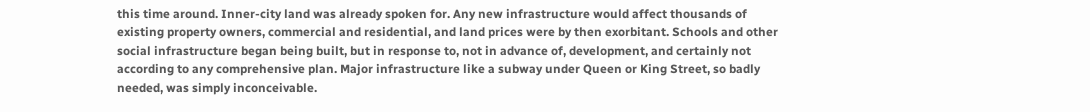this time around. Inner-city land was already spoken for. Any new infrastructure would affect thousands of existing property owners, commercial and residential, and land prices were by then exorbitant. Schools and other social infrastructure began being built, but in response to, not in advance of, development, and certainly not according to any comprehensive plan. Major infrastructure like a subway under Queen or King Street, so badly needed, was simply inconceivable.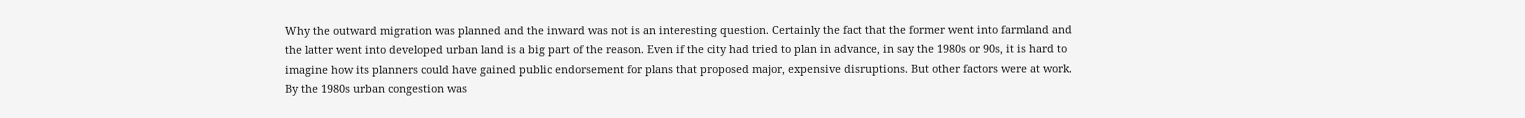Why the outward migration was planned and the inward was not is an interesting question. Certainly the fact that the former went into farmland and the latter went into developed urban land is a big part of the reason. Even if the city had tried to plan in advance, in say the 1980s or 90s, it is hard to imagine how its planners could have gained public endorsement for plans that proposed major, expensive disruptions. But other factors were at work. By the 1980s urban congestion was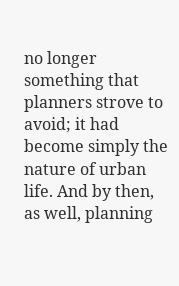no longer something that planners strove to avoid; it had become simply the nature of urban life. And by then, as well, planning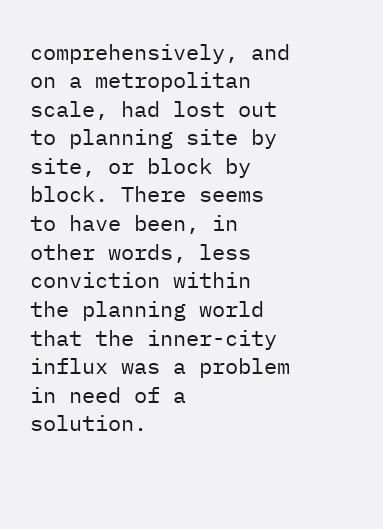comprehensively, and on a metropolitan scale, had lost out to planning site by site, or block by block. There seems to have been, in other words, less conviction within the planning world that the inner-city influx was a problem in need of a solution.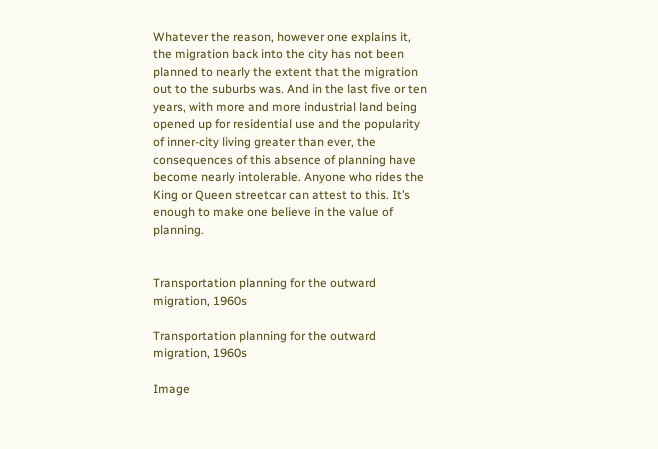Whatever the reason, however one explains it, the migration back into the city has not been planned to nearly the extent that the migration out to the suburbs was. And in the last five or ten years, with more and more industrial land being opened up for residential use and the popularity of inner-city living greater than ever, the consequences of this absence of planning have become nearly intolerable. Anyone who rides the King or Queen streetcar can attest to this. It’s enough to make one believe in the value of planning.


Transportation planning for the outward migration, 1960s

Transportation planning for the outward migration, 1960s

Image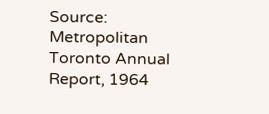Source: Metropolitan Toronto Annual Report, 1964